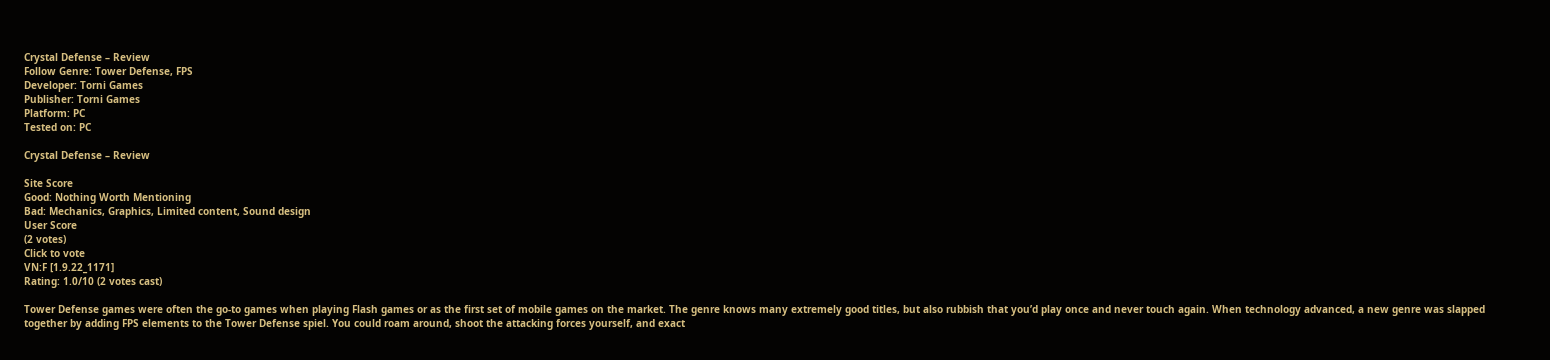Crystal Defense – Review
Follow Genre: Tower Defense, FPS
Developer: Torni Games
Publisher: Torni Games
Platform: PC
Tested on: PC

Crystal Defense – Review

Site Score
Good: Nothing Worth Mentioning
Bad: Mechanics, Graphics, Limited content, Sound design
User Score
(2 votes)
Click to vote
VN:F [1.9.22_1171]
Rating: 1.0/10 (2 votes cast)

Tower Defense games were often the go-to games when playing Flash games or as the first set of mobile games on the market. The genre knows many extremely good titles, but also rubbish that you’d play once and never touch again. When technology advanced, a new genre was slapped together by adding FPS elements to the Tower Defense spiel. You could roam around, shoot the attacking forces yourself, and exact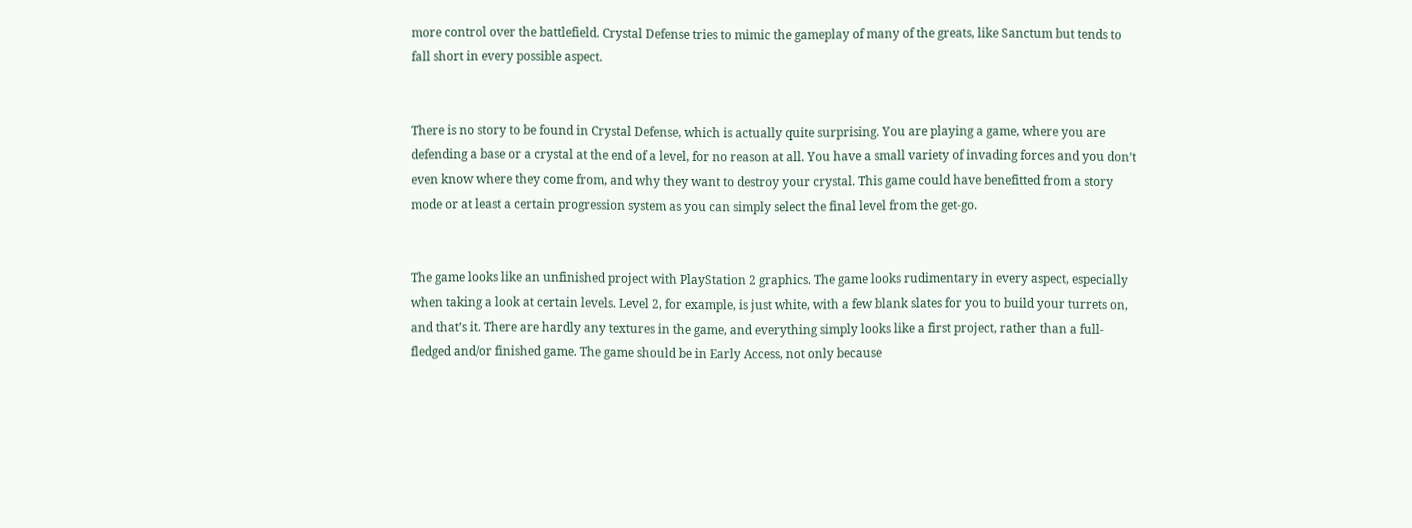more control over the battlefield. Crystal Defense tries to mimic the gameplay of many of the greats, like Sanctum but tends to fall short in every possible aspect.


There is no story to be found in Crystal Defense, which is actually quite surprising. You are playing a game, where you are defending a base or a crystal at the end of a level, for no reason at all. You have a small variety of invading forces and you don’t even know where they come from, and why they want to destroy your crystal. This game could have benefitted from a story mode or at least a certain progression system as you can simply select the final level from the get-go.


The game looks like an unfinished project with PlayStation 2 graphics. The game looks rudimentary in every aspect, especially when taking a look at certain levels. Level 2, for example, is just white, with a few blank slates for you to build your turrets on, and that’s it. There are hardly any textures in the game, and everything simply looks like a first project, rather than a full-fledged and/or finished game. The game should be in Early Access, not only because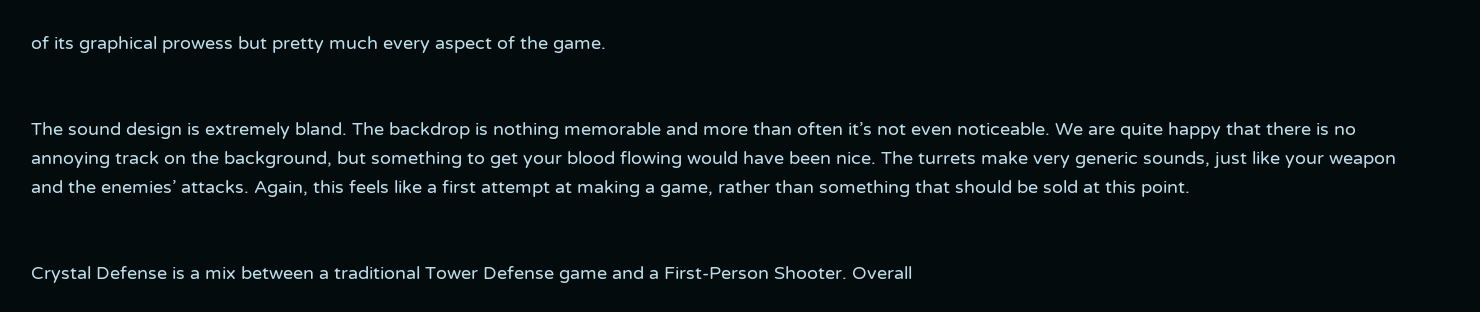of its graphical prowess but pretty much every aspect of the game.


The sound design is extremely bland. The backdrop is nothing memorable and more than often it’s not even noticeable. We are quite happy that there is no annoying track on the background, but something to get your blood flowing would have been nice. The turrets make very generic sounds, just like your weapon and the enemies’ attacks. Again, this feels like a first attempt at making a game, rather than something that should be sold at this point.


Crystal Defense is a mix between a traditional Tower Defense game and a First-Person Shooter. Overall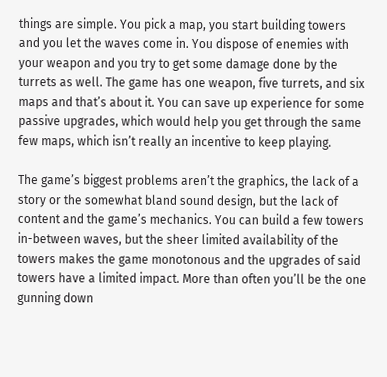things are simple. You pick a map, you start building towers and you let the waves come in. You dispose of enemies with your weapon and you try to get some damage done by the turrets as well. The game has one weapon, five turrets, and six maps and that’s about it. You can save up experience for some passive upgrades, which would help you get through the same few maps, which isn’t really an incentive to keep playing.

The game’s biggest problems aren’t the graphics, the lack of a story or the somewhat bland sound design, but the lack of content and the game’s mechanics. You can build a few towers in-between waves, but the sheer limited availability of the towers makes the game monotonous and the upgrades of said towers have a limited impact. More than often you’ll be the one gunning down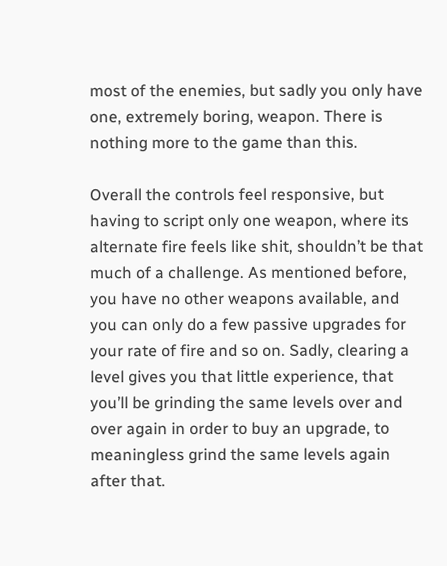most of the enemies, but sadly you only have one, extremely boring, weapon. There is nothing more to the game than this.

Overall the controls feel responsive, but having to script only one weapon, where its alternate fire feels like shit, shouldn’t be that much of a challenge. As mentioned before, you have no other weapons available, and you can only do a few passive upgrades for your rate of fire and so on. Sadly, clearing a level gives you that little experience, that you’ll be grinding the same levels over and over again in order to buy an upgrade, to meaningless grind the same levels again after that.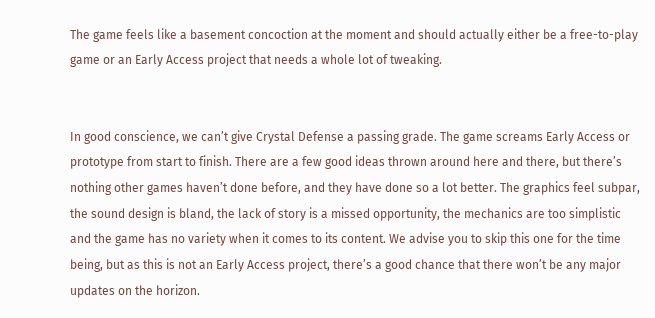The game feels like a basement concoction at the moment and should actually either be a free-to-play game or an Early Access project that needs a whole lot of tweaking.


In good conscience, we can’t give Crystal Defense a passing grade. The game screams Early Access or prototype from start to finish. There are a few good ideas thrown around here and there, but there’s nothing other games haven’t done before, and they have done so a lot better. The graphics feel subpar, the sound design is bland, the lack of story is a missed opportunity, the mechanics are too simplistic and the game has no variety when it comes to its content. We advise you to skip this one for the time being, but as this is not an Early Access project, there’s a good chance that there won’t be any major updates on the horizon.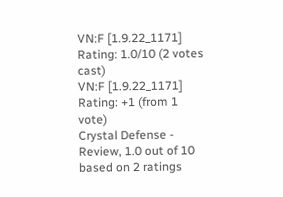VN:F [1.9.22_1171]
Rating: 1.0/10 (2 votes cast)
VN:F [1.9.22_1171]
Rating: +1 (from 1 vote)
Crystal Defense - Review, 1.0 out of 10 based on 2 ratings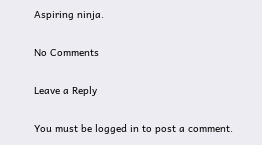Aspiring ninja.

No Comments

Leave a Reply

You must be logged in to post a comment.